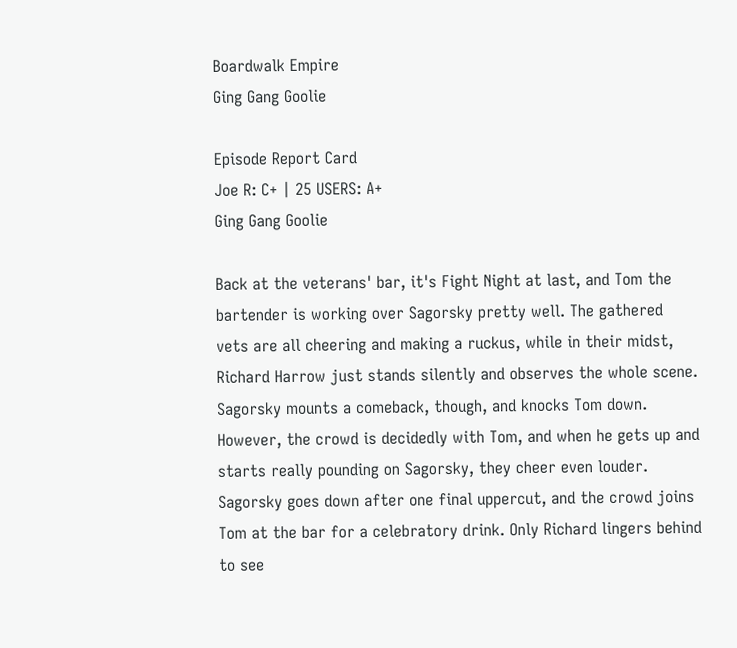Boardwalk Empire
Ging Gang Goolie

Episode Report Card
Joe R: C+ | 25 USERS: A+
Ging Gang Goolie

Back at the veterans' bar, it's Fight Night at last, and Tom the bartender is working over Sagorsky pretty well. The gathered vets are all cheering and making a ruckus, while in their midst, Richard Harrow just stands silently and observes the whole scene. Sagorsky mounts a comeback, though, and knocks Tom down. However, the crowd is decidedly with Tom, and when he gets up and starts really pounding on Sagorsky, they cheer even louder. Sagorsky goes down after one final uppercut, and the crowd joins Tom at the bar for a celebratory drink. Only Richard lingers behind to see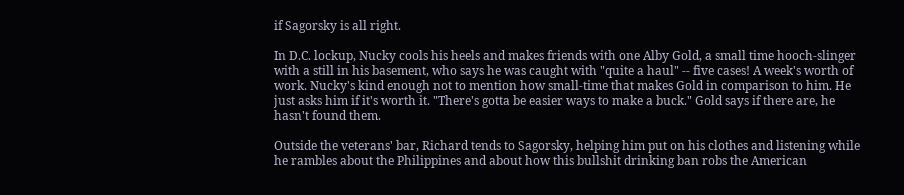if Sagorsky is all right.

In D.C. lockup, Nucky cools his heels and makes friends with one Alby Gold, a small time hooch-slinger with a still in his basement, who says he was caught with "quite a haul" -- five cases! A week's worth of work. Nucky's kind enough not to mention how small-time that makes Gold in comparison to him. He just asks him if it's worth it. "There's gotta be easier ways to make a buck." Gold says if there are, he hasn't found them.

Outside the veterans' bar, Richard tends to Sagorsky, helping him put on his clothes and listening while he rambles about the Philippines and about how this bullshit drinking ban robs the American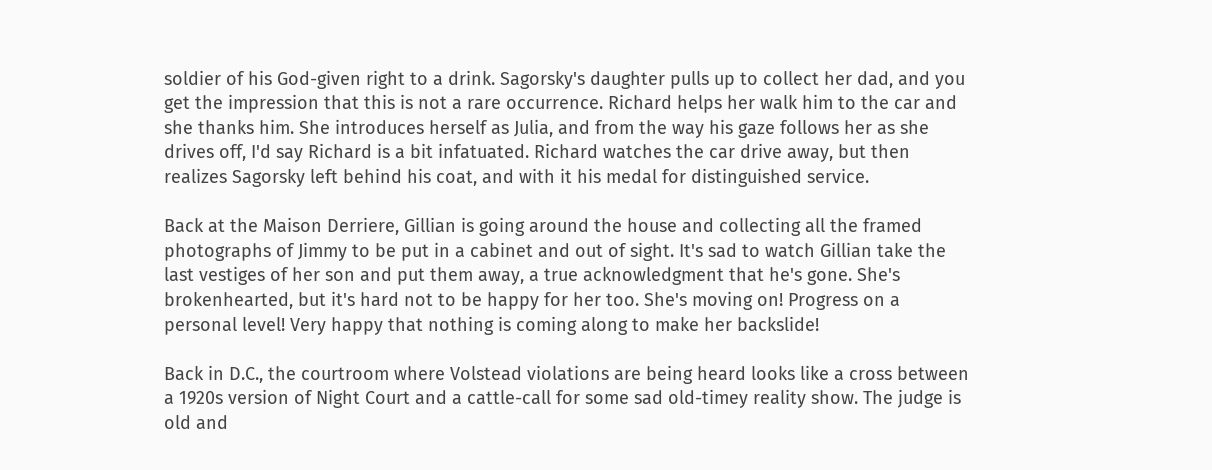soldier of his God-given right to a drink. Sagorsky's daughter pulls up to collect her dad, and you get the impression that this is not a rare occurrence. Richard helps her walk him to the car and she thanks him. She introduces herself as Julia, and from the way his gaze follows her as she drives off, I'd say Richard is a bit infatuated. Richard watches the car drive away, but then realizes Sagorsky left behind his coat, and with it his medal for distinguished service.

Back at the Maison Derriere, Gillian is going around the house and collecting all the framed photographs of Jimmy to be put in a cabinet and out of sight. It's sad to watch Gillian take the last vestiges of her son and put them away, a true acknowledgment that he's gone. She's brokenhearted, but it's hard not to be happy for her too. She's moving on! Progress on a personal level! Very happy that nothing is coming along to make her backslide!

Back in D.C., the courtroom where Volstead violations are being heard looks like a cross between a 1920s version of Night Court and a cattle-call for some sad old-timey reality show. The judge is old and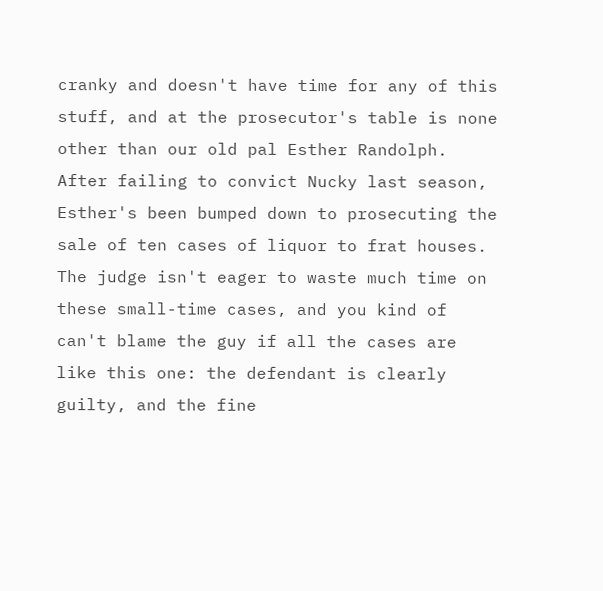cranky and doesn't have time for any of this stuff, and at the prosecutor's table is none other than our old pal Esther Randolph. After failing to convict Nucky last season, Esther's been bumped down to prosecuting the sale of ten cases of liquor to frat houses. The judge isn't eager to waste much time on these small-time cases, and you kind of can't blame the guy if all the cases are like this one: the defendant is clearly guilty, and the fine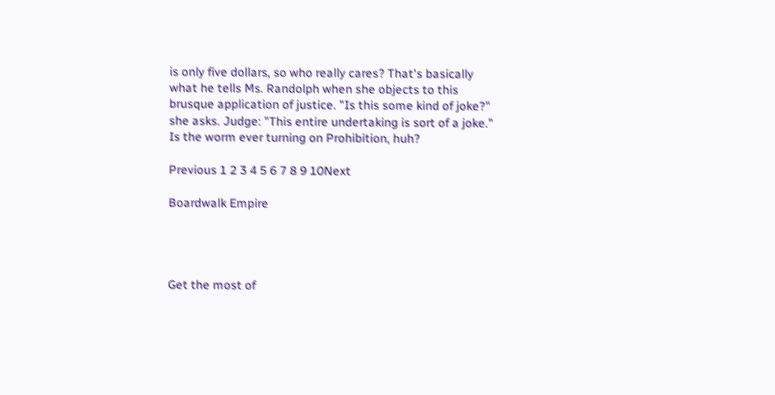is only five dollars, so who really cares? That's basically what he tells Ms. Randolph when she objects to this brusque application of justice. "Is this some kind of joke?" she asks. Judge: "This entire undertaking is sort of a joke." Is the worm ever turning on Prohibition, huh?

Previous 1 2 3 4 5 6 7 8 9 10Next

Boardwalk Empire




Get the most of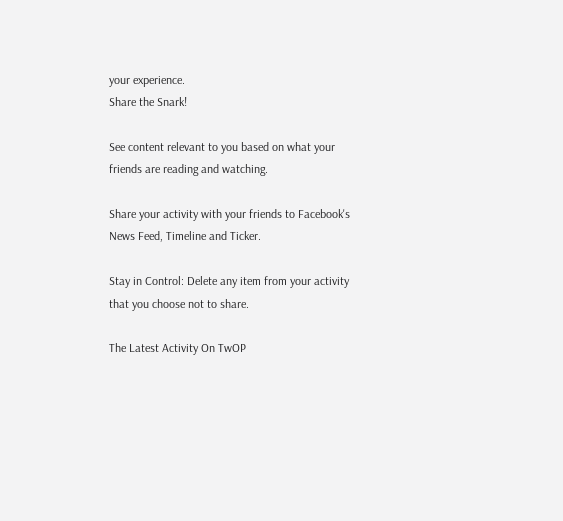your experience.
Share the Snark!

See content relevant to you based on what your friends are reading and watching.

Share your activity with your friends to Facebook's News Feed, Timeline and Ticker.

Stay in Control: Delete any item from your activity that you choose not to share.

The Latest Activity On TwOP